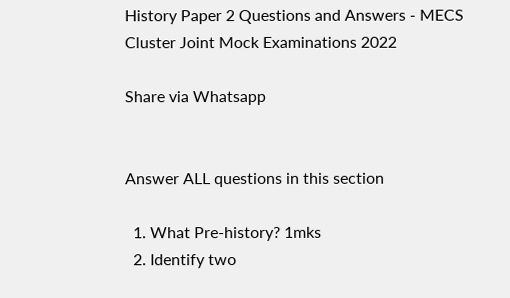History Paper 2 Questions and Answers - MECS Cluster Joint Mock Examinations 2022

Share via Whatsapp


Answer ALL questions in this section

  1. What Pre-history? 1mks
  2. Identify two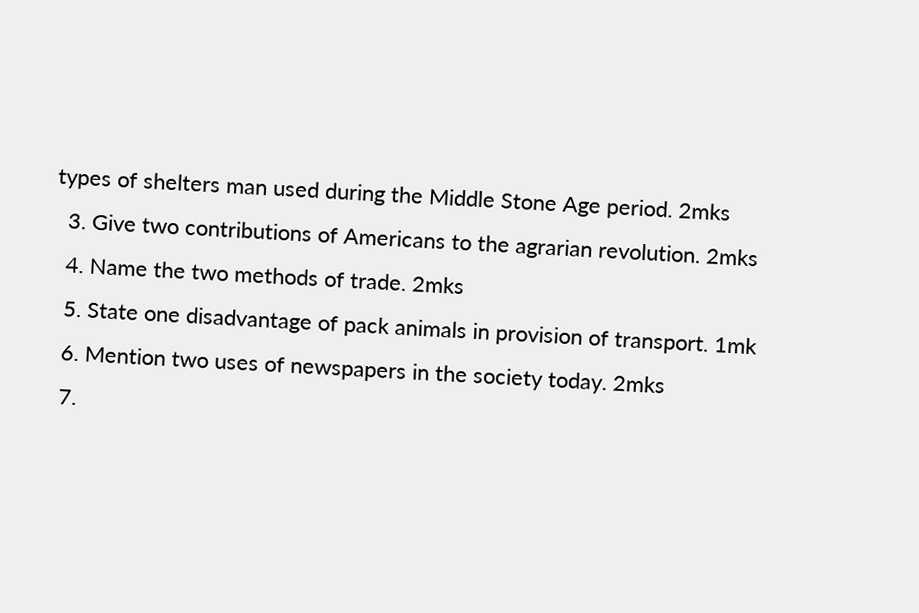types of shelters man used during the Middle Stone Age period. 2mks
  3. Give two contributions of Americans to the agrarian revolution. 2mks
  4. Name the two methods of trade. 2mks
  5. State one disadvantage of pack animals in provision of transport. 1mk
  6. Mention two uses of newspapers in the society today. 2mks
  7.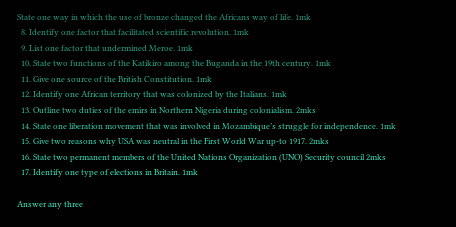State one way in which the use of bronze changed the Africans way of life. 1mk
  8. Identify one factor that facilitated scientific revolution. 1mk
  9. List one factor that undermined Meroe. 1mk
  10. State two functions of the Katikiro among the Buganda in the 19th century. 1mk
  11. Give one source of the British Constitution. 1mk
  12. Identify one African territory that was colonized by the Italians. 1mk
  13. Outline two duties of the emirs in Northern Nigeria during colonialism. 2mks
  14. State one liberation movement that was involved in Mozambique’s struggle for independence. 1mk
  15. Give two reasons why USA was neutral in the First World War up-to 1917. 2mks
  16. State two permanent members of the United Nations Organization (UNO) Security council 2mks
  17. Identify one type of elections in Britain. 1mk

Answer any three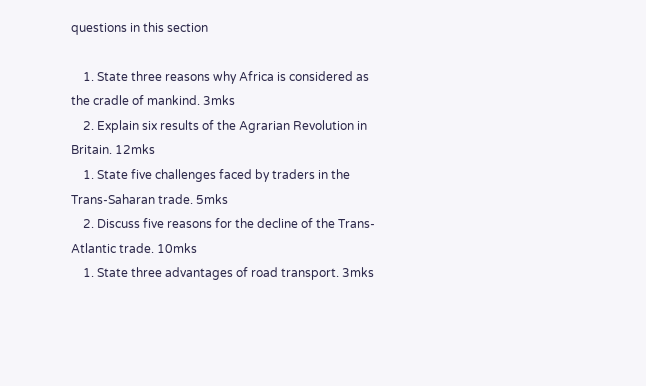questions in this section

    1. State three reasons why Africa is considered as the cradle of mankind. 3mks
    2. Explain six results of the Agrarian Revolution in Britain. 12mks
    1. State five challenges faced by traders in the Trans-Saharan trade. 5mks
    2. Discuss five reasons for the decline of the Trans-Atlantic trade. 10mks
    1. State three advantages of road transport. 3mks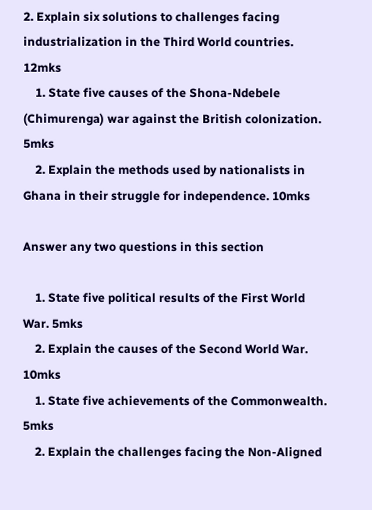2. Explain six solutions to challenges facing industrialization in the Third World countries. 12mks
    1. State five causes of the Shona-Ndebele (Chimurenga) war against the British colonization. 5mks
    2. Explain the methods used by nationalists in Ghana in their struggle for independence. 10mks

Answer any two questions in this section

    1. State five political results of the First World War. 5mks
    2. Explain the causes of the Second World War. 10mks
    1. State five achievements of the Commonwealth. 5mks
    2. Explain the challenges facing the Non-Aligned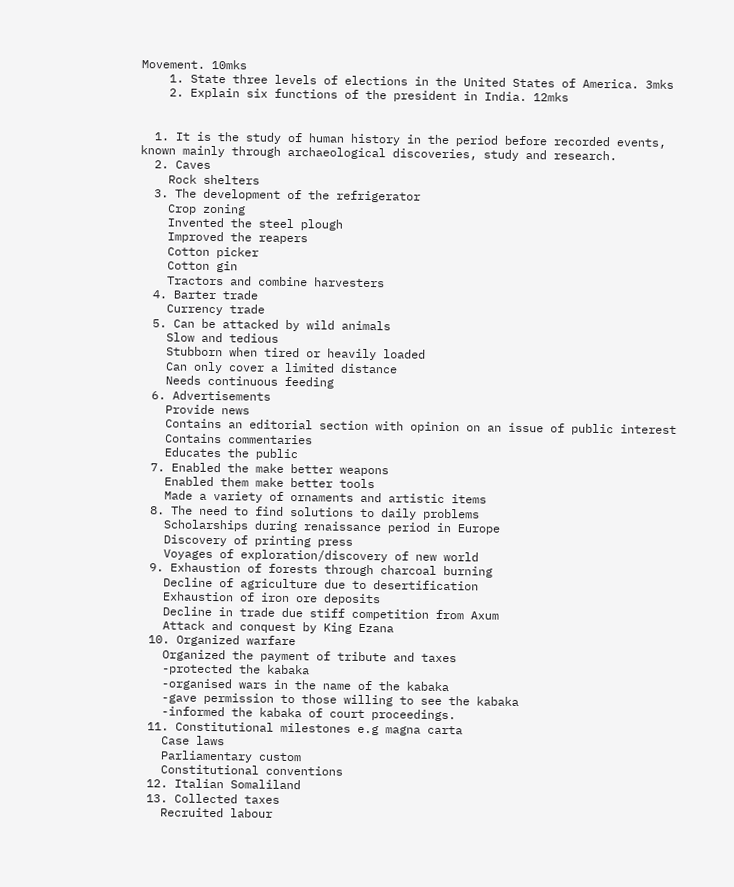Movement. 10mks
    1. State three levels of elections in the United States of America. 3mks
    2. Explain six functions of the president in India. 12mks


  1. It is the study of human history in the period before recorded events, known mainly through archaeological discoveries, study and research.
  2. Caves
    Rock shelters
  3. The development of the refrigerator
    Crop zoning
    Invented the steel plough
    Improved the reapers
    Cotton picker
    Cotton gin
    Tractors and combine harvesters
  4. Barter trade
    Currency trade
  5. Can be attacked by wild animals
    Slow and tedious
    Stubborn when tired or heavily loaded
    Can only cover a limited distance
    Needs continuous feeding
  6. Advertisements
    Provide news
    Contains an editorial section with opinion on an issue of public interest
    Contains commentaries
    Educates the public
  7. Enabled the make better weapons
    Enabled them make better tools
    Made a variety of ornaments and artistic items
  8. The need to find solutions to daily problems
    Scholarships during renaissance period in Europe
    Discovery of printing press
    Voyages of exploration/discovery of new world
  9. Exhaustion of forests through charcoal burning
    Decline of agriculture due to desertification
    Exhaustion of iron ore deposits
    Decline in trade due stiff competition from Axum
    Attack and conquest by King Ezana
  10. Organized warfare
    Organized the payment of tribute and taxes
    -protected the kabaka
    -organised wars in the name of the kabaka
    -gave permission to those willing to see the kabaka
    -informed the kabaka of court proceedings.
  11. Constitutional milestones e.g magna carta
    Case laws
    Parliamentary custom
    Constitutional conventions
  12. Italian Somaliland
  13. Collected taxes
    Recruited labour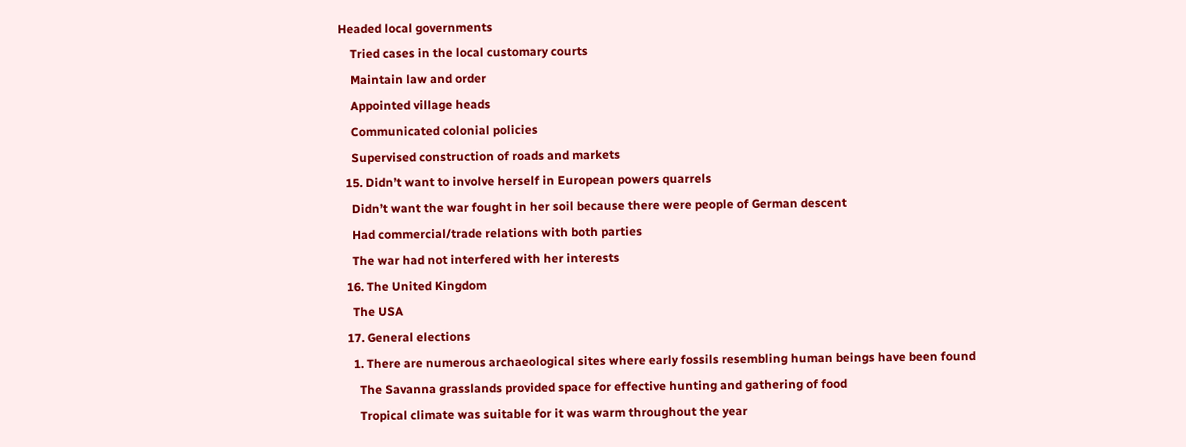Headed local governments
    Tried cases in the local customary courts
    Maintain law and order
    Appointed village heads
    Communicated colonial policies
    Supervised construction of roads and markets
  15. Didn’t want to involve herself in European powers quarrels
    Didn’t want the war fought in her soil because there were people of German descent
    Had commercial/trade relations with both parties
    The war had not interfered with her interests
  16. The United Kingdom
    The USA
  17. General elections
    1. There are numerous archaeological sites where early fossils resembling human beings have been found
      The Savanna grasslands provided space for effective hunting and gathering of food
      Tropical climate was suitable for it was warm throughout the year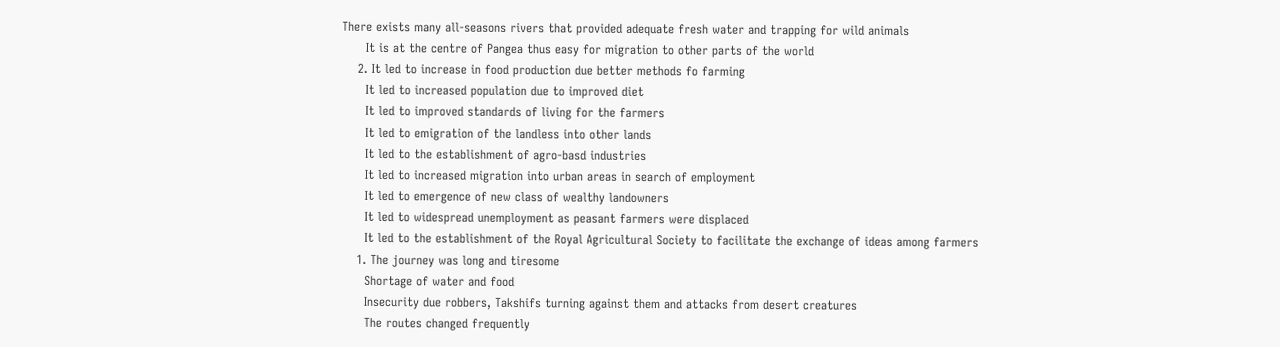There exists many all-seasons rivers that provided adequate fresh water and trapping for wild animals
      It is at the centre of Pangea thus easy for migration to other parts of the world
    2. It led to increase in food production due better methods fo farming
      It led to increased population due to improved diet
      It led to improved standards of living for the farmers
      It led to emigration of the landless into other lands
      It led to the establishment of agro-basd industries
      It led to increased migration into urban areas in search of employment
      It led to emergence of new class of wealthy landowners
      It led to widespread unemployment as peasant farmers were displaced
      It led to the establishment of the Royal Agricultural Society to facilitate the exchange of ideas among farmers
    1. The journey was long and tiresome
      Shortage of water and food
      Insecurity due robbers, Takshifs turning against them and attacks from desert creatures
      The routes changed frequently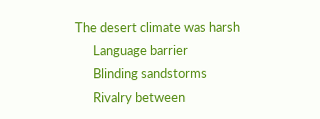The desert climate was harsh
      Language barrier
      Blinding sandstorms
      Rivalry between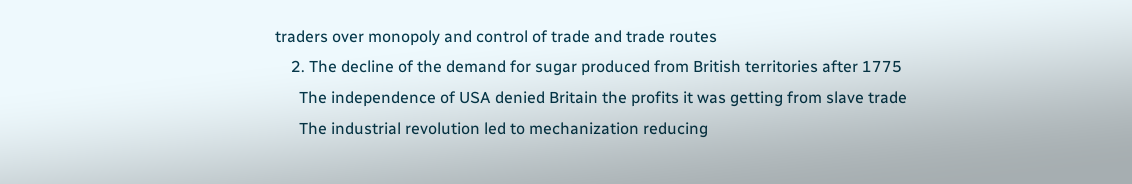traders over monopoly and control of trade and trade routes
    2. The decline of the demand for sugar produced from British territories after 1775
      The independence of USA denied Britain the profits it was getting from slave trade
      The industrial revolution led to mechanization reducing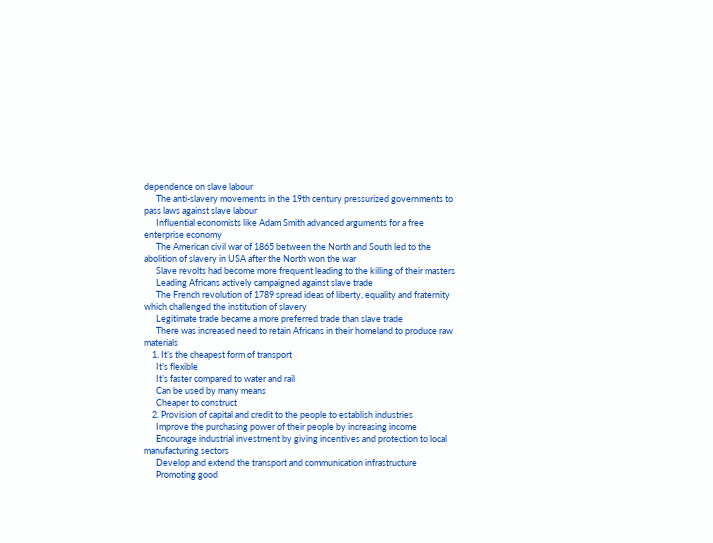dependence on slave labour
      The anti-slavery movements in the 19th century pressurized governments to pass laws against slave labour
      Influential economists like Adam Smith advanced arguments for a free enterprise economy
      The American civil war of 1865 between the North and South led to the abolition of slavery in USA after the North won the war
      Slave revolts had become more frequent leading to the killing of their masters
      Leading Africans actively campaigned against slave trade
      The French revolution of 1789 spread ideas of liberty, equality and fraternity which challenged the institution of slavery
      Legitimate trade became a more preferred trade than slave trade
      There was increased need to retain Africans in their homeland to produce raw materials
    1. It’s the cheapest form of transport
      It’s flexible
      It’s faster compared to water and rail
      Can be used by many means
      Cheaper to construct
    2. Provision of capital and credit to the people to establish industries
      Improve the purchasing power of their people by increasing income
      Encourage industrial investment by giving incentives and protection to local manufacturing sectors
      Develop and extend the transport and communication infrastructure
      Promoting good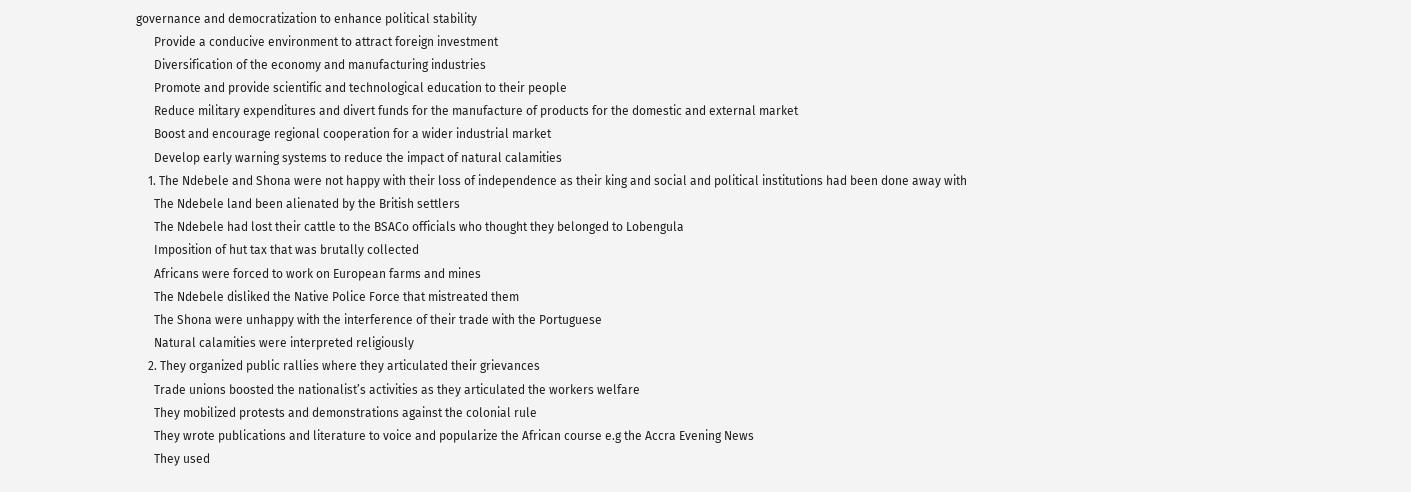governance and democratization to enhance political stability
      Provide a conducive environment to attract foreign investment
      Diversification of the economy and manufacturing industries
      Promote and provide scientific and technological education to their people
      Reduce military expenditures and divert funds for the manufacture of products for the domestic and external market
      Boost and encourage regional cooperation for a wider industrial market
      Develop early warning systems to reduce the impact of natural calamities
    1. The Ndebele and Shona were not happy with their loss of independence as their king and social and political institutions had been done away with
      The Ndebele land been alienated by the British settlers
      The Ndebele had lost their cattle to the BSACo officials who thought they belonged to Lobengula
      Imposition of hut tax that was brutally collected
      Africans were forced to work on European farms and mines
      The Ndebele disliked the Native Police Force that mistreated them
      The Shona were unhappy with the interference of their trade with the Portuguese
      Natural calamities were interpreted religiously
    2. They organized public rallies where they articulated their grievances
      Trade unions boosted the nationalist’s activities as they articulated the workers welfare
      They mobilized protests and demonstrations against the colonial rule
      They wrote publications and literature to voice and popularize the African course e.g the Accra Evening News
      They used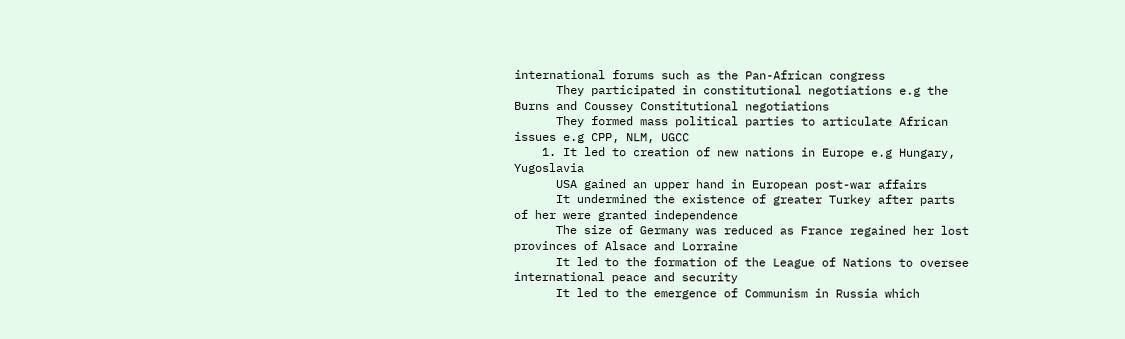international forums such as the Pan-African congress
      They participated in constitutional negotiations e.g the Burns and Coussey Constitutional negotiations
      They formed mass political parties to articulate African issues e.g CPP, NLM, UGCC
    1. It led to creation of new nations in Europe e.g Hungary, Yugoslavia
      USA gained an upper hand in European post-war affairs
      It undermined the existence of greater Turkey after parts of her were granted independence
      The size of Germany was reduced as France regained her lost provinces of Alsace and Lorraine
      It led to the formation of the League of Nations to oversee international peace and security
      It led to the emergence of Communism in Russia which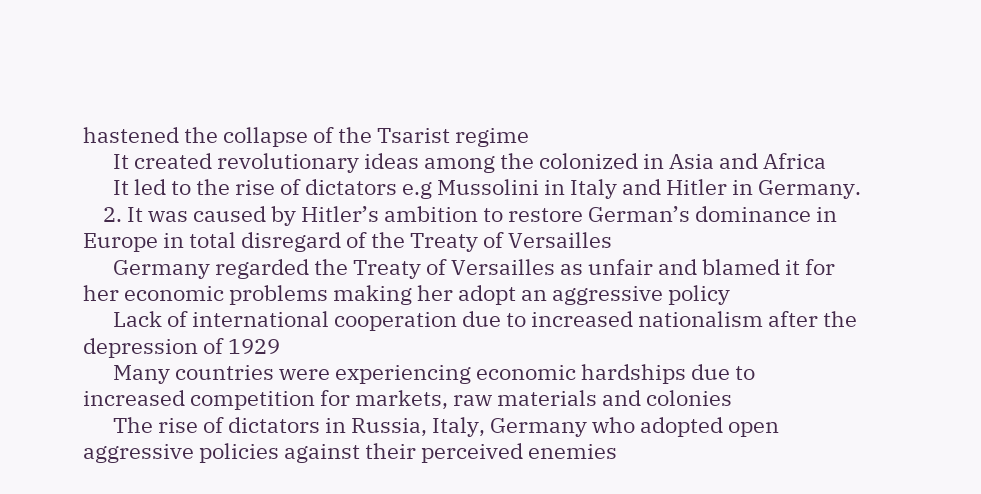hastened the collapse of the Tsarist regime
      It created revolutionary ideas among the colonized in Asia and Africa
      It led to the rise of dictators e.g Mussolini in Italy and Hitler in Germany.
    2. It was caused by Hitler’s ambition to restore German’s dominance in Europe in total disregard of the Treaty of Versailles
      Germany regarded the Treaty of Versailles as unfair and blamed it for her economic problems making her adopt an aggressive policy
      Lack of international cooperation due to increased nationalism after the depression of 1929
      Many countries were experiencing economic hardships due to increased competition for markets, raw materials and colonies
      The rise of dictators in Russia, Italy, Germany who adopted open aggressive policies against their perceived enemies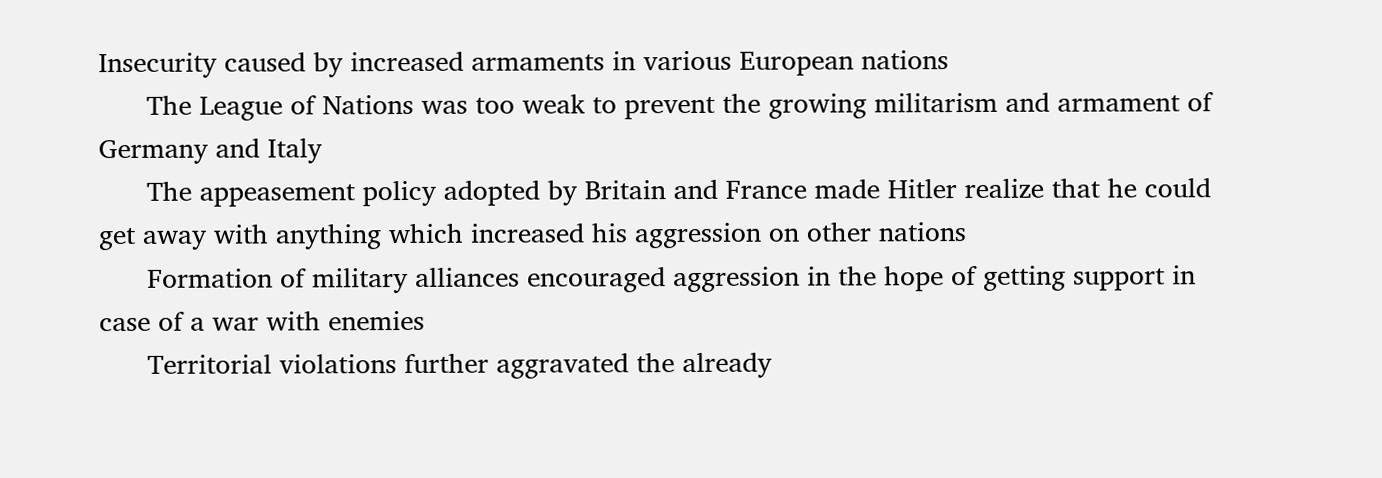Insecurity caused by increased armaments in various European nations
      The League of Nations was too weak to prevent the growing militarism and armament of Germany and Italy
      The appeasement policy adopted by Britain and France made Hitler realize that he could get away with anything which increased his aggression on other nations
      Formation of military alliances encouraged aggression in the hope of getting support in case of a war with enemies
      Territorial violations further aggravated the already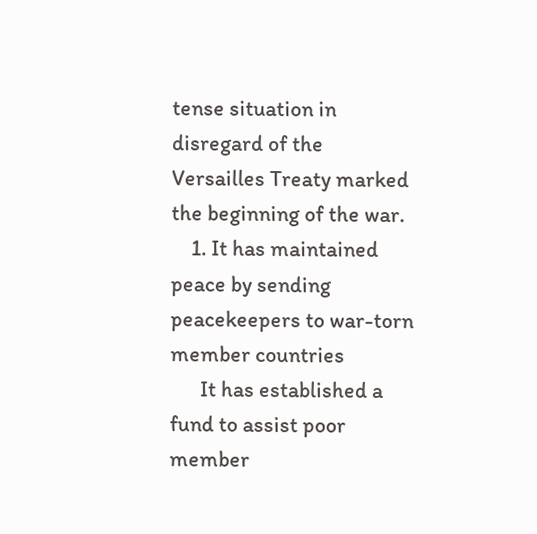tense situation in disregard of the Versailles Treaty marked the beginning of the war.
    1. It has maintained peace by sending peacekeepers to war-torn member countries
      It has established a fund to assist poor member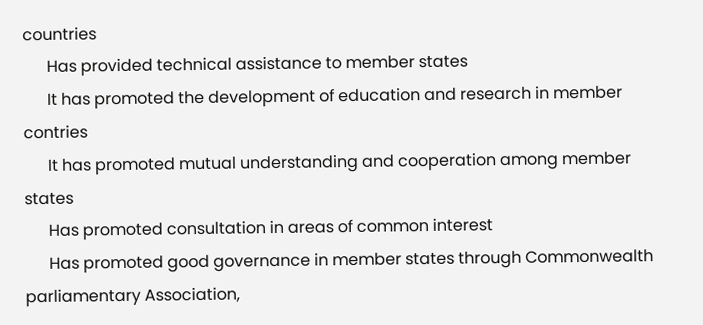countries
      Has provided technical assistance to member states
      It has promoted the development of education and research in member contries
      It has promoted mutual understanding and cooperation among member states
      Has promoted consultation in areas of common interest
      Has promoted good governance in member states through Commonwealth parliamentary Association,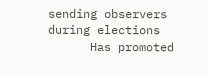sending observers during elections
      Has promoted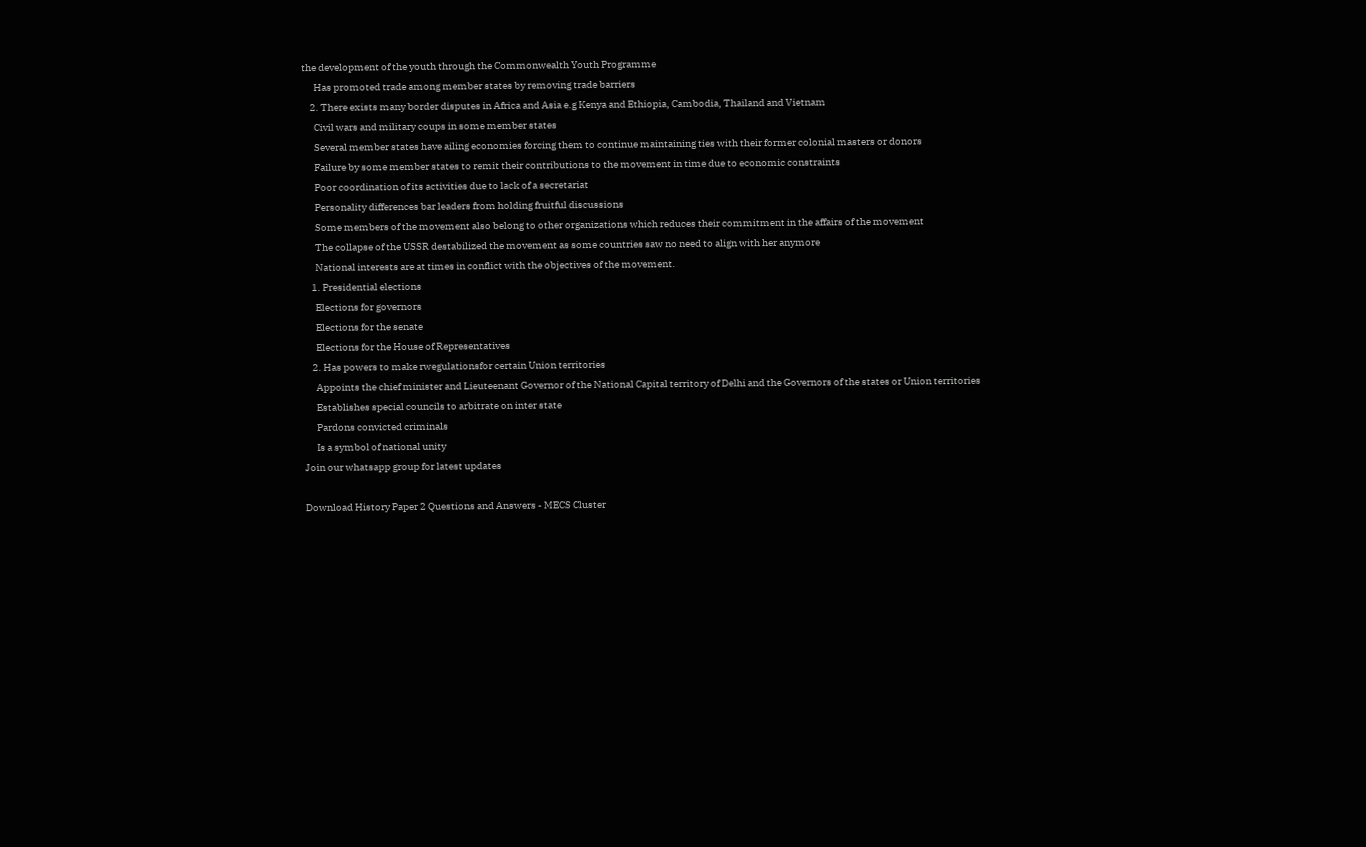the development of the youth through the Commonwealth Youth Programme
      Has promoted trade among member states by removing trade barriers
    2. There exists many border disputes in Africa and Asia e.g Kenya and Ethiopia, Cambodia, Thailand and Vietnam
      Civil wars and military coups in some member states
      Several member states have ailing economies forcing them to continue maintaining ties with their former colonial masters or donors
      Failure by some member states to remit their contributions to the movement in time due to economic constraints
      Poor coordination of its activities due to lack of a secretariat
      Personality differences bar leaders from holding fruitful discussions
      Some members of the movement also belong to other organizations which reduces their commitment in the affairs of the movement
      The collapse of the USSR destabilized the movement as some countries saw no need to align with her anymore
      National interests are at times in conflict with the objectives of the movement.
    1. Presidential elections
      Elections for governors
      Elections for the senate
      Elections for the House of Representatives
    2. Has powers to make rwegulationsfor certain Union territories
      Appoints the chief minister and Lieuteenant Governor of the National Capital territory of Delhi and the Governors of the states or Union territories
      Establishes special councils to arbitrate on inter state
      Pardons convicted criminals
      Is a symbol of national unity
Join our whatsapp group for latest updates

Download History Paper 2 Questions and Answers - MECS Cluster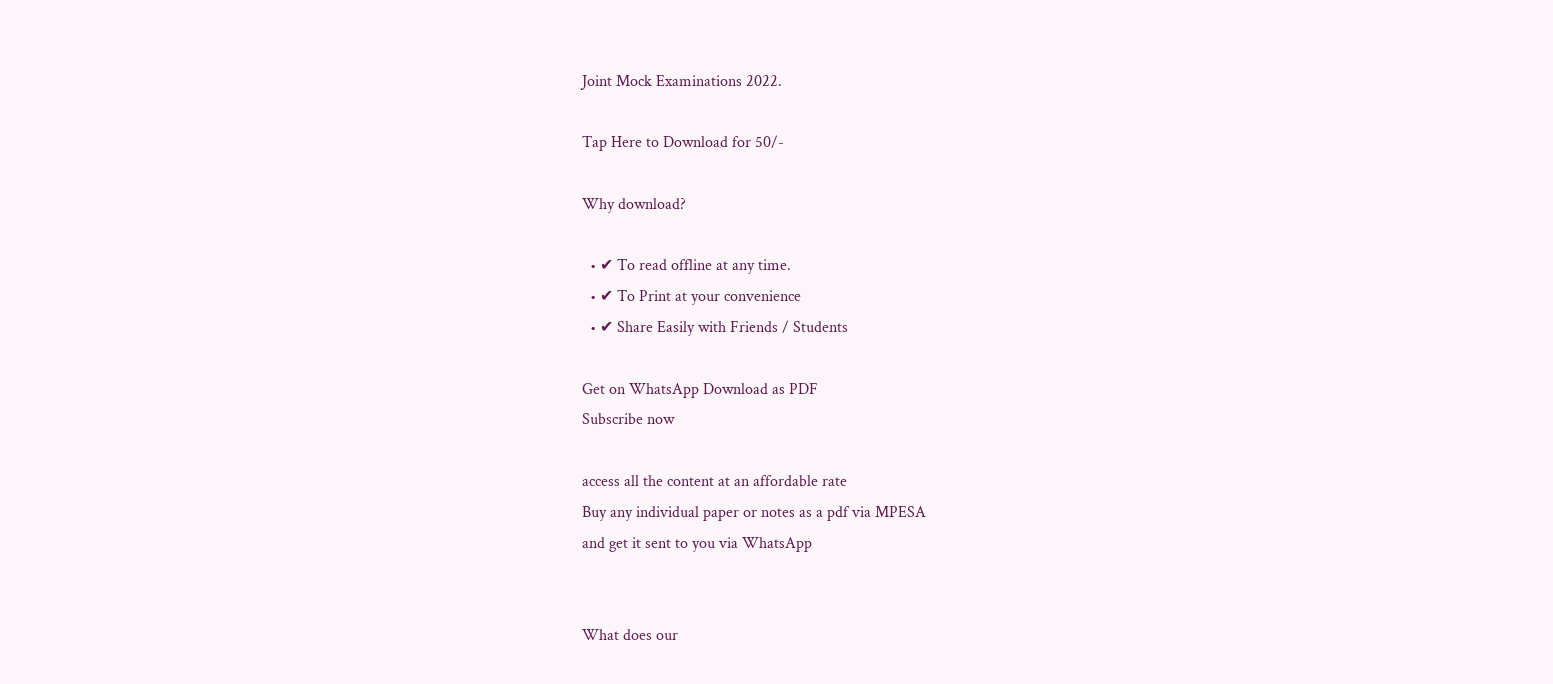Joint Mock Examinations 2022.

Tap Here to Download for 50/-

Why download?

  • ✔ To read offline at any time.
  • ✔ To Print at your convenience
  • ✔ Share Easily with Friends / Students

Get on WhatsApp Download as PDF
Subscribe now

access all the content at an affordable rate
Buy any individual paper or notes as a pdf via MPESA
and get it sent to you via WhatsApp


What does our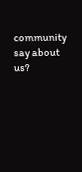community say about us?